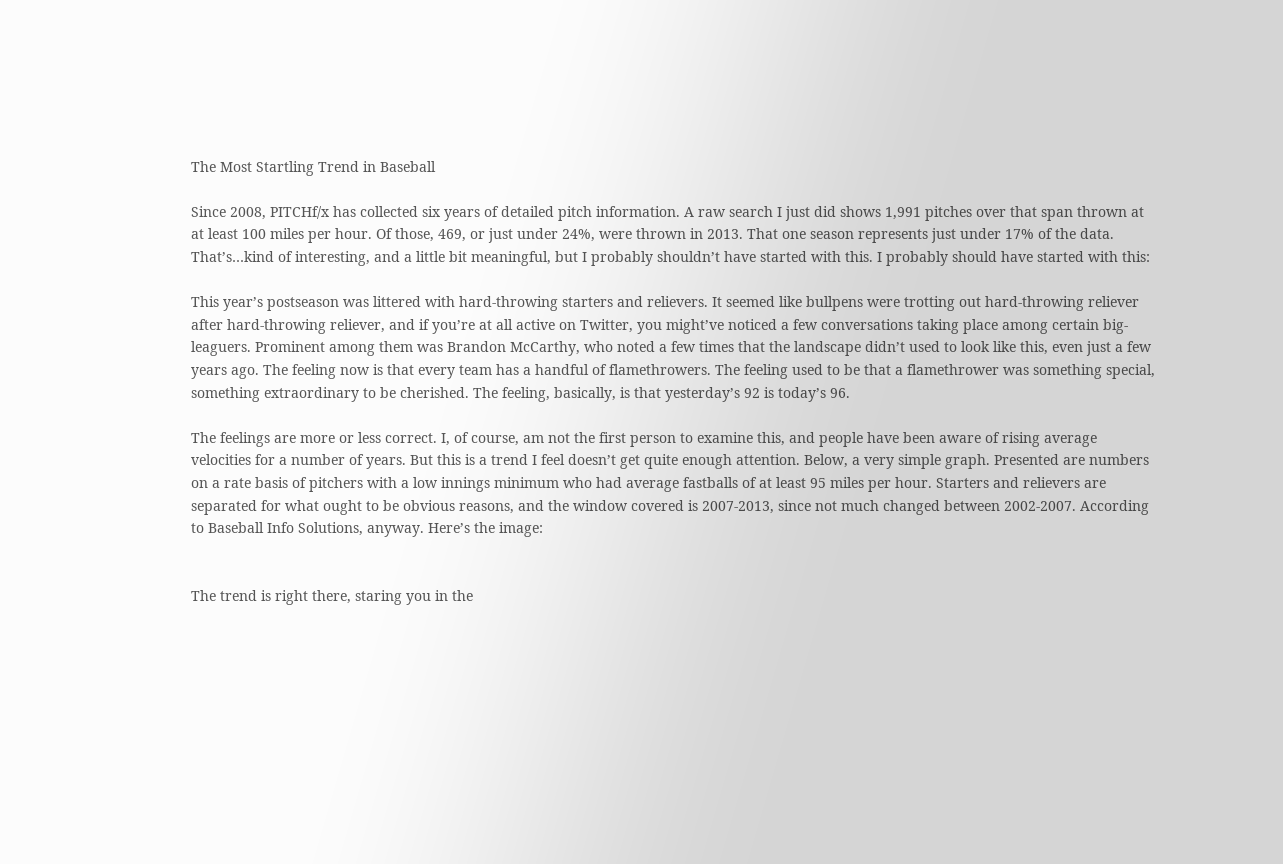The Most Startling Trend in Baseball

Since 2008, PITCHf/x has collected six years of detailed pitch information. A raw search I just did shows 1,991 pitches over that span thrown at at least 100 miles per hour. Of those, 469, or just under 24%, were thrown in 2013. That one season represents just under 17% of the data. That’s…kind of interesting, and a little bit meaningful, but I probably shouldn’t have started with this. I probably should have started with this:

This year’s postseason was littered with hard-throwing starters and relievers. It seemed like bullpens were trotting out hard-throwing reliever after hard-throwing reliever, and if you’re at all active on Twitter, you might’ve noticed a few conversations taking place among certain big-leaguers. Prominent among them was Brandon McCarthy, who noted a few times that the landscape didn’t used to look like this, even just a few years ago. The feeling now is that every team has a handful of flamethrowers. The feeling used to be that a flamethrower was something special, something extraordinary to be cherished. The feeling, basically, is that yesterday’s 92 is today’s 96.

The feelings are more or less correct. I, of course, am not the first person to examine this, and people have been aware of rising average velocities for a number of years. But this is a trend I feel doesn’t get quite enough attention. Below, a very simple graph. Presented are numbers on a rate basis of pitchers with a low innings minimum who had average fastballs of at least 95 miles per hour. Starters and relievers are separated for what ought to be obvious reasons, and the window covered is 2007-2013, since not much changed between 2002-2007. According to Baseball Info Solutions, anyway. Here’s the image:


The trend is right there, staring you in the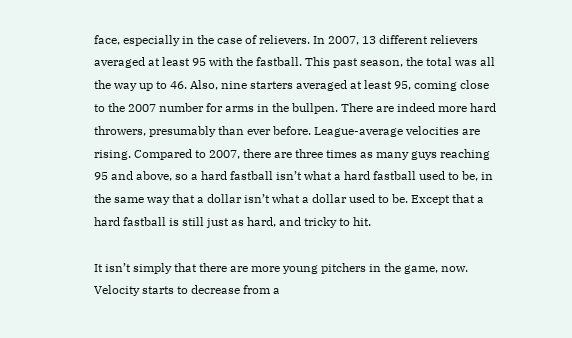face, especially in the case of relievers. In 2007, 13 different relievers averaged at least 95 with the fastball. This past season, the total was all the way up to 46. Also, nine starters averaged at least 95, coming close to the 2007 number for arms in the bullpen. There are indeed more hard throwers, presumably than ever before. League-average velocities are rising. Compared to 2007, there are three times as many guys reaching 95 and above, so a hard fastball isn’t what a hard fastball used to be, in the same way that a dollar isn’t what a dollar used to be. Except that a hard fastball is still just as hard, and tricky to hit.

It isn’t simply that there are more young pitchers in the game, now. Velocity starts to decrease from a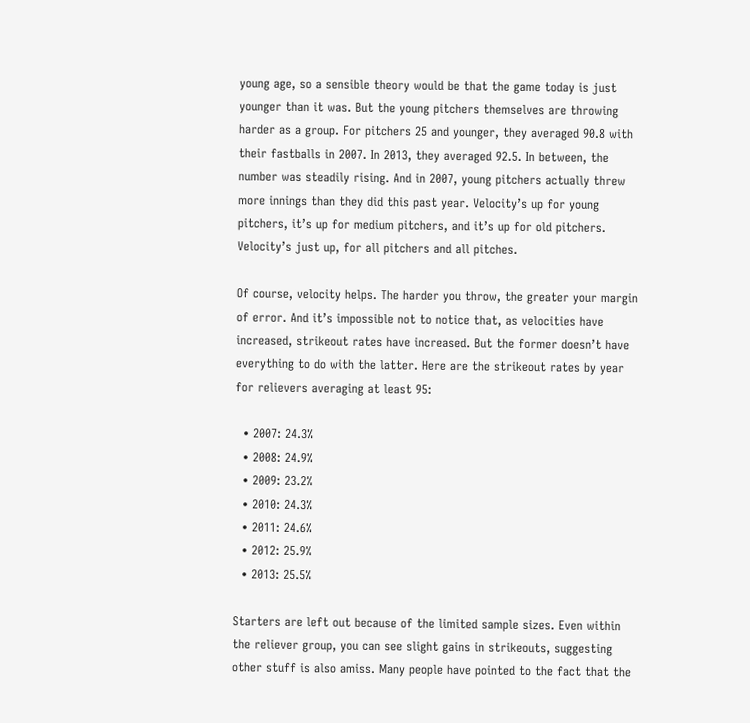young age, so a sensible theory would be that the game today is just younger than it was. But the young pitchers themselves are throwing harder as a group. For pitchers 25 and younger, they averaged 90.8 with their fastballs in 2007. In 2013, they averaged 92.5. In between, the number was steadily rising. And in 2007, young pitchers actually threw more innings than they did this past year. Velocity’s up for young pitchers, it’s up for medium pitchers, and it’s up for old pitchers. Velocity’s just up, for all pitchers and all pitches.

Of course, velocity helps. The harder you throw, the greater your margin of error. And it’s impossible not to notice that, as velocities have increased, strikeout rates have increased. But the former doesn’t have everything to do with the latter. Here are the strikeout rates by year for relievers averaging at least 95:

  • 2007: 24.3%
  • 2008: 24.9%
  • 2009: 23.2%
  • 2010: 24.3%
  • 2011: 24.6%
  • 2012: 25.9%
  • 2013: 25.5%

Starters are left out because of the limited sample sizes. Even within the reliever group, you can see slight gains in strikeouts, suggesting other stuff is also amiss. Many people have pointed to the fact that the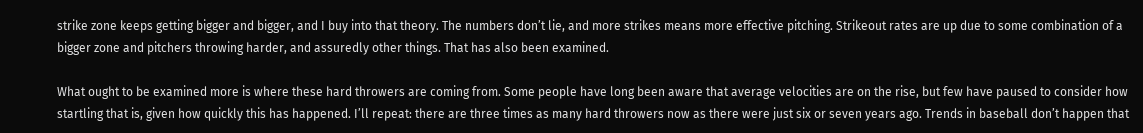strike zone keeps getting bigger and bigger, and I buy into that theory. The numbers don’t lie, and more strikes means more effective pitching. Strikeout rates are up due to some combination of a bigger zone and pitchers throwing harder, and assuredly other things. That has also been examined.

What ought to be examined more is where these hard throwers are coming from. Some people have long been aware that average velocities are on the rise, but few have paused to consider how startling that is, given how quickly this has happened. I’ll repeat: there are three times as many hard throwers now as there were just six or seven years ago. Trends in baseball don’t happen that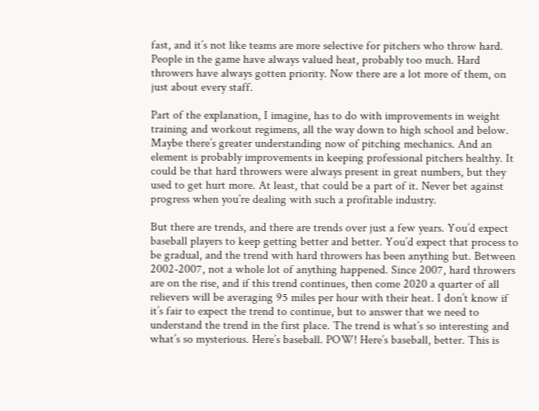fast, and it’s not like teams are more selective for pitchers who throw hard. People in the game have always valued heat, probably too much. Hard throwers have always gotten priority. Now there are a lot more of them, on just about every staff.

Part of the explanation, I imagine, has to do with improvements in weight training and workout regimens, all the way down to high school and below. Maybe there’s greater understanding now of pitching mechanics. And an element is probably improvements in keeping professional pitchers healthy. It could be that hard throwers were always present in great numbers, but they used to get hurt more. At least, that could be a part of it. Never bet against progress when you’re dealing with such a profitable industry.

But there are trends, and there are trends over just a few years. You’d expect baseball players to keep getting better and better. You’d expect that process to be gradual, and the trend with hard throwers has been anything but. Between 2002-2007, not a whole lot of anything happened. Since 2007, hard throwers are on the rise, and if this trend continues, then come 2020 a quarter of all relievers will be averaging 95 miles per hour with their heat. I don’t know if it’s fair to expect the trend to continue, but to answer that we need to understand the trend in the first place. The trend is what’s so interesting and what’s so mysterious. Here’s baseball. POW! Here’s baseball, better. This is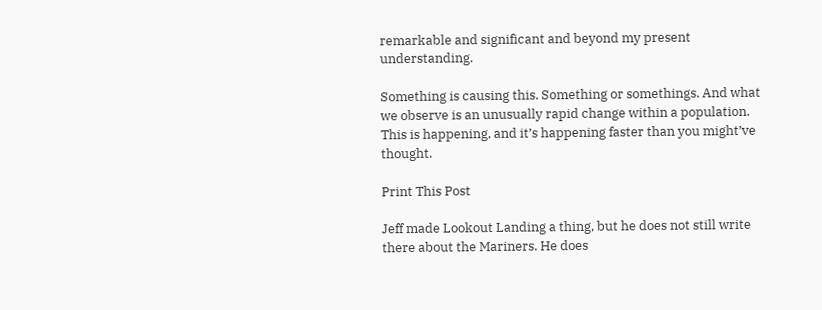remarkable and significant and beyond my present understanding.

Something is causing this. Something or somethings. And what we observe is an unusually rapid change within a population. This is happening, and it’s happening faster than you might’ve thought.

Print This Post

Jeff made Lookout Landing a thing, but he does not still write there about the Mariners. He does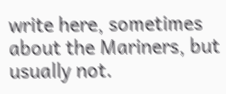write here, sometimes about the Mariners, but usually not.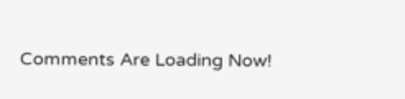Comments Are Loading Now!